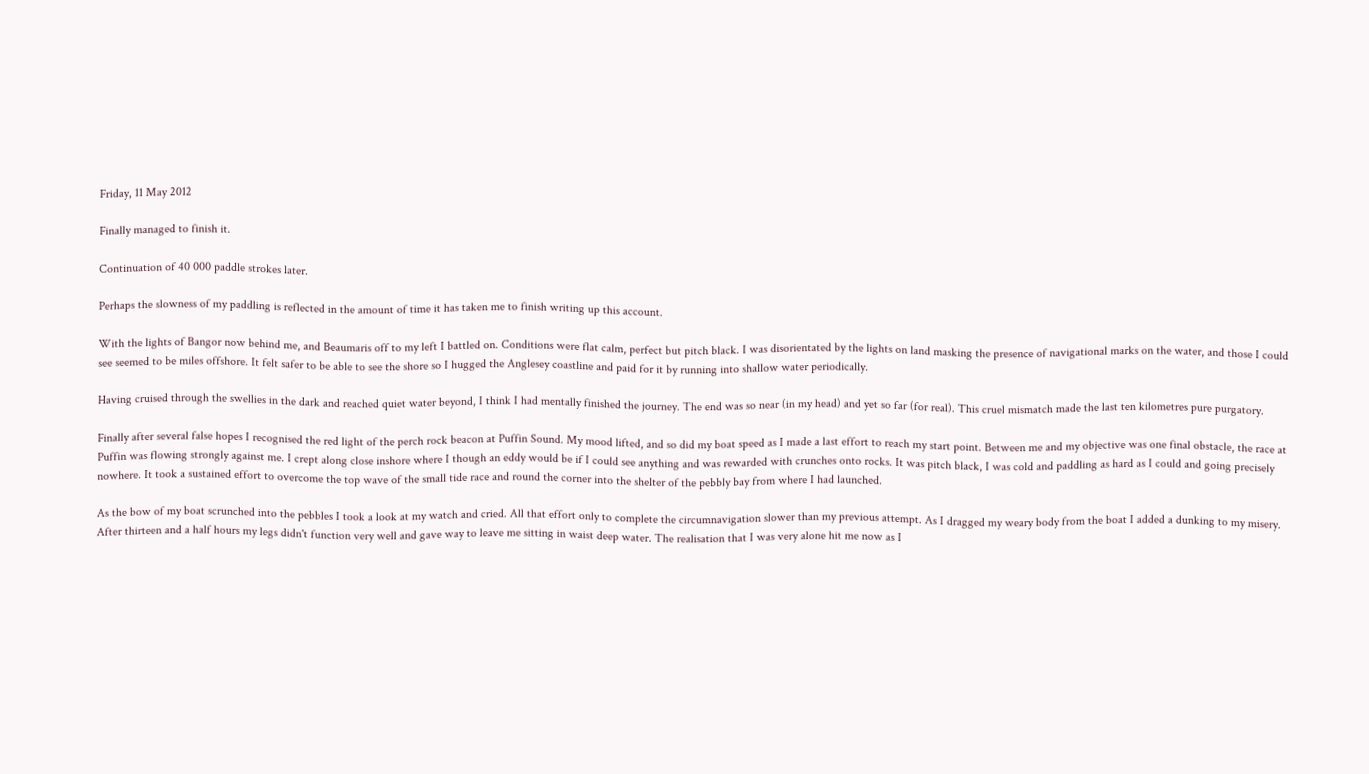Friday, 11 May 2012

Finally managed to finish it.

Continuation of 40 000 paddle strokes later.

Perhaps the slowness of my paddling is reflected in the amount of time it has taken me to finish writing up this account.

With the lights of Bangor now behind me, and Beaumaris off to my left I battled on. Conditions were flat calm, perfect but pitch black. I was disorientated by the lights on land masking the presence of navigational marks on the water, and those I could see seemed to be miles offshore. It felt safer to be able to see the shore so I hugged the Anglesey coastline and paid for it by running into shallow water periodically.

Having cruised through the swellies in the dark and reached quiet water beyond, I think I had mentally finished the journey. The end was so near (in my head) and yet so far (for real). This cruel mismatch made the last ten kilometres pure purgatory.

Finally after several false hopes I recognised the red light of the perch rock beacon at Puffin Sound. My mood lifted, and so did my boat speed as I made a last effort to reach my start point. Between me and my objective was one final obstacle, the race at Puffin was flowing strongly against me. I crept along close inshore where I though an eddy would be if I could see anything and was rewarded with crunches onto rocks. It was pitch black, I was cold and paddling as hard as I could and going precisely nowhere. It took a sustained effort to overcome the top wave of the small tide race and round the corner into the shelter of the pebbly bay from where I had launched.

As the bow of my boat scrunched into the pebbles I took a look at my watch and cried. All that effort only to complete the circumnavigation slower than my previous attempt. As I dragged my weary body from the boat I added a dunking to my misery. After thirteen and a half hours my legs didn't function very well and gave way to leave me sitting in waist deep water. The realisation that I was very alone hit me now as I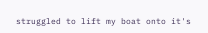struggled to lift my boat onto it's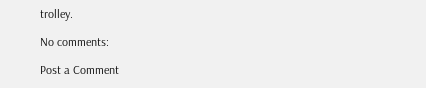trolley.

No comments:

Post a Comment